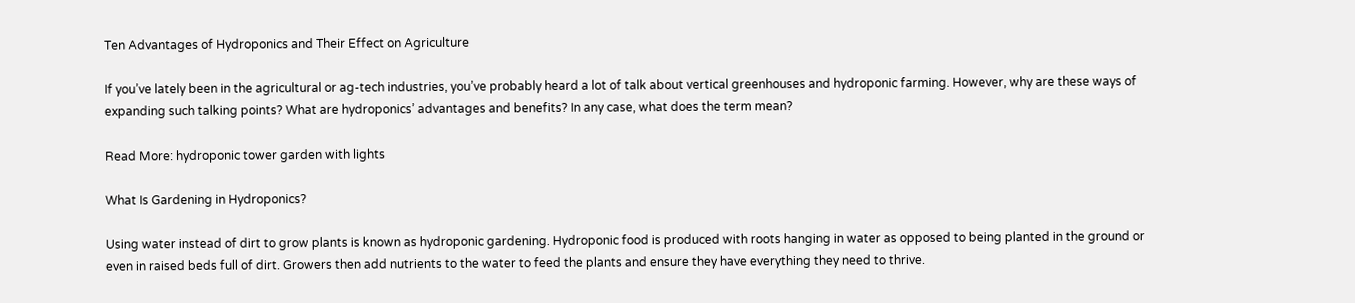Ten Advantages of Hydroponics and Their Effect on Agriculture

If you’ve lately been in the agricultural or ag-tech industries, you’ve probably heard a lot of talk about vertical greenhouses and hydroponic farming. However, why are these ways of expanding such talking points? What are hydroponics’ advantages and benefits? In any case, what does the term mean?

Read More: hydroponic tower garden with lights

What Is Gardening in Hydroponics?

Using water instead of dirt to grow plants is known as hydroponic gardening. Hydroponic food is produced with roots hanging in water as opposed to being planted in the ground or even in raised beds full of dirt. Growers then add nutrients to the water to feed the plants and ensure they have everything they need to thrive.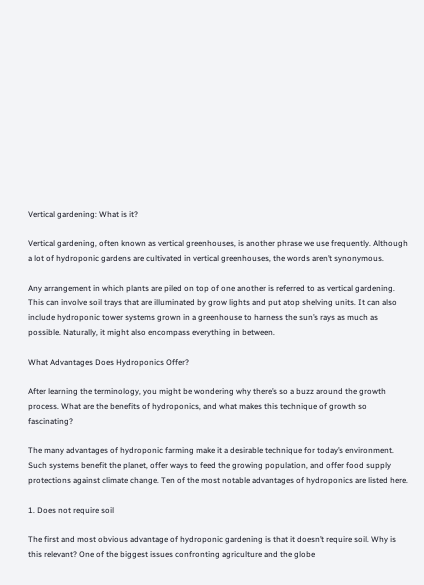Vertical gardening: What is it?

Vertical gardening, often known as vertical greenhouses, is another phrase we use frequently. Although a lot of hydroponic gardens are cultivated in vertical greenhouses, the words aren’t synonymous.

Any arrangement in which plants are piled on top of one another is referred to as vertical gardening. This can involve soil trays that are illuminated by grow lights and put atop shelving units. It can also include hydroponic tower systems grown in a greenhouse to harness the sun’s rays as much as possible. Naturally, it might also encompass everything in between.

What Advantages Does Hydroponics Offer?

After learning the terminology, you might be wondering why there’s so a buzz around the growth process. What are the benefits of hydroponics, and what makes this technique of growth so fascinating?

The many advantages of hydroponic farming make it a desirable technique for today’s environment. Such systems benefit the planet, offer ways to feed the growing population, and offer food supply protections against climate change. Ten of the most notable advantages of hydroponics are listed here.

1. Does not require soil

The first and most obvious advantage of hydroponic gardening is that it doesn’t require soil. Why is this relevant? One of the biggest issues confronting agriculture and the globe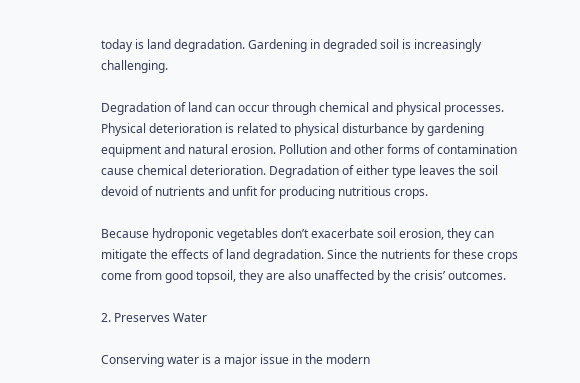today is land degradation. Gardening in degraded soil is increasingly challenging.

Degradation of land can occur through chemical and physical processes. Physical deterioration is related to physical disturbance by gardening equipment and natural erosion. Pollution and other forms of contamination cause chemical deterioration. Degradation of either type leaves the soil devoid of nutrients and unfit for producing nutritious crops.

Because hydroponic vegetables don’t exacerbate soil erosion, they can mitigate the effects of land degradation. Since the nutrients for these crops come from good topsoil, they are also unaffected by the crisis’ outcomes.

2. Preserves Water

Conserving water is a major issue in the modern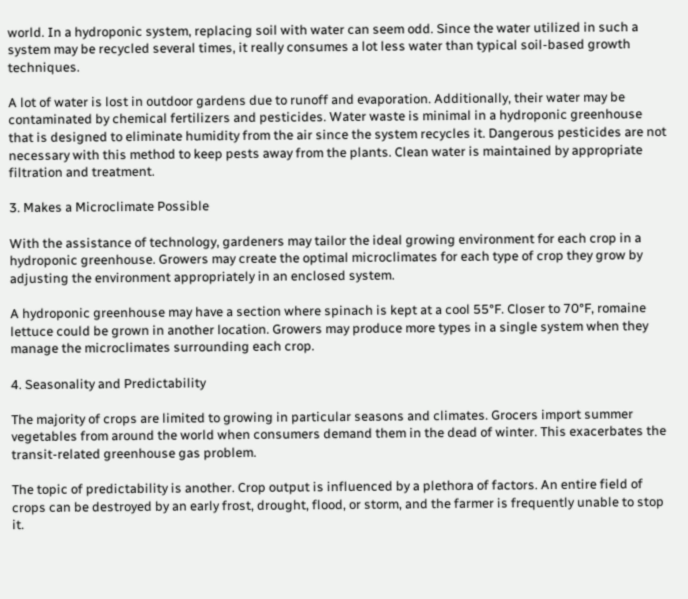world. In a hydroponic system, replacing soil with water can seem odd. Since the water utilized in such a system may be recycled several times, it really consumes a lot less water than typical soil-based growth techniques.

A lot of water is lost in outdoor gardens due to runoff and evaporation. Additionally, their water may be contaminated by chemical fertilizers and pesticides. Water waste is minimal in a hydroponic greenhouse that is designed to eliminate humidity from the air since the system recycles it. Dangerous pesticides are not necessary with this method to keep pests away from the plants. Clean water is maintained by appropriate filtration and treatment.

3. Makes a Microclimate Possible

With the assistance of technology, gardeners may tailor the ideal growing environment for each crop in a hydroponic greenhouse. Growers may create the optimal microclimates for each type of crop they grow by adjusting the environment appropriately in an enclosed system.

A hydroponic greenhouse may have a section where spinach is kept at a cool 55°F. Closer to 70°F, romaine lettuce could be grown in another location. Growers may produce more types in a single system when they manage the microclimates surrounding each crop.

4. Seasonality and Predictability

The majority of crops are limited to growing in particular seasons and climates. Grocers import summer vegetables from around the world when consumers demand them in the dead of winter. This exacerbates the transit-related greenhouse gas problem.

The topic of predictability is another. Crop output is influenced by a plethora of factors. An entire field of crops can be destroyed by an early frost, drought, flood, or storm, and the farmer is frequently unable to stop it.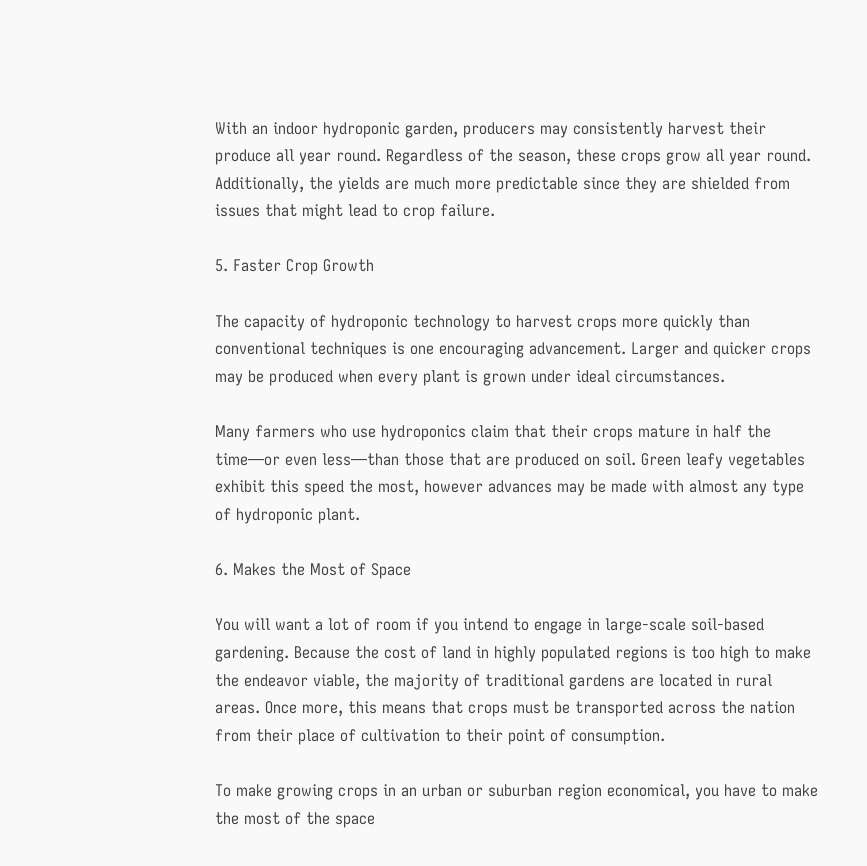With an indoor hydroponic garden, producers may consistently harvest their produce all year round. Regardless of the season, these crops grow all year round. Additionally, the yields are much more predictable since they are shielded from issues that might lead to crop failure.

5. Faster Crop Growth

The capacity of hydroponic technology to harvest crops more quickly than conventional techniques is one encouraging advancement. Larger and quicker crops may be produced when every plant is grown under ideal circumstances.

Many farmers who use hydroponics claim that their crops mature in half the time—or even less—than those that are produced on soil. Green leafy vegetables exhibit this speed the most, however advances may be made with almost any type of hydroponic plant.

6. Makes the Most of Space

You will want a lot of room if you intend to engage in large-scale soil-based gardening. Because the cost of land in highly populated regions is too high to make the endeavor viable, the majority of traditional gardens are located in rural areas. Once more, this means that crops must be transported across the nation from their place of cultivation to their point of consumption.

To make growing crops in an urban or suburban region economical, you have to make the most of the space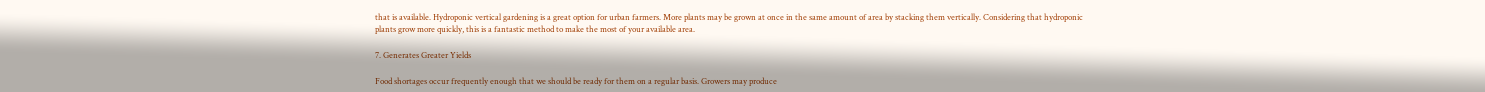that is available. Hydroponic vertical gardening is a great option for urban farmers. More plants may be grown at once in the same amount of area by stacking them vertically. Considering that hydroponic plants grow more quickly, this is a fantastic method to make the most of your available area.

7. Generates Greater Yields

Food shortages occur frequently enough that we should be ready for them on a regular basis. Growers may produce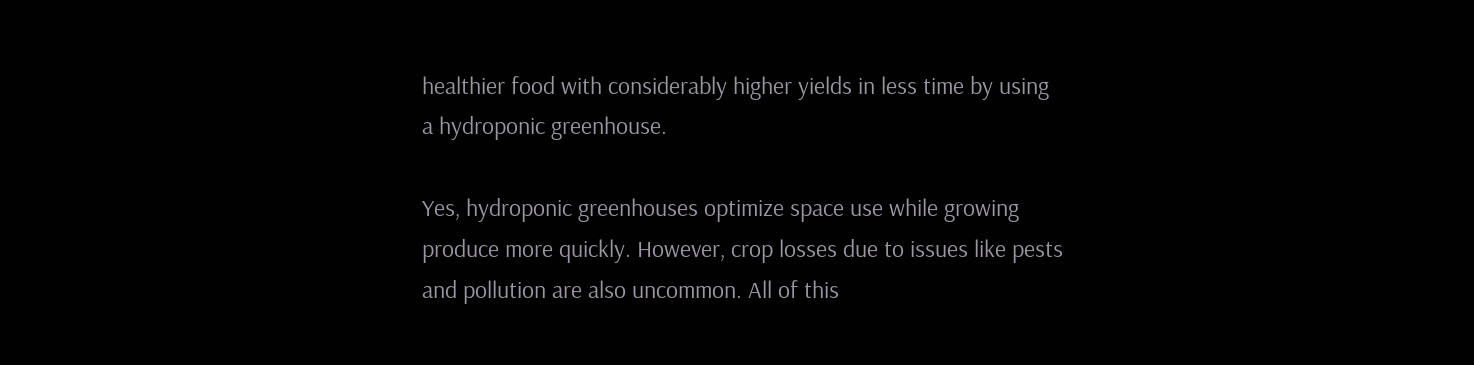healthier food with considerably higher yields in less time by using a hydroponic greenhouse.

Yes, hydroponic greenhouses optimize space use while growing produce more quickly. However, crop losses due to issues like pests and pollution are also uncommon. All of this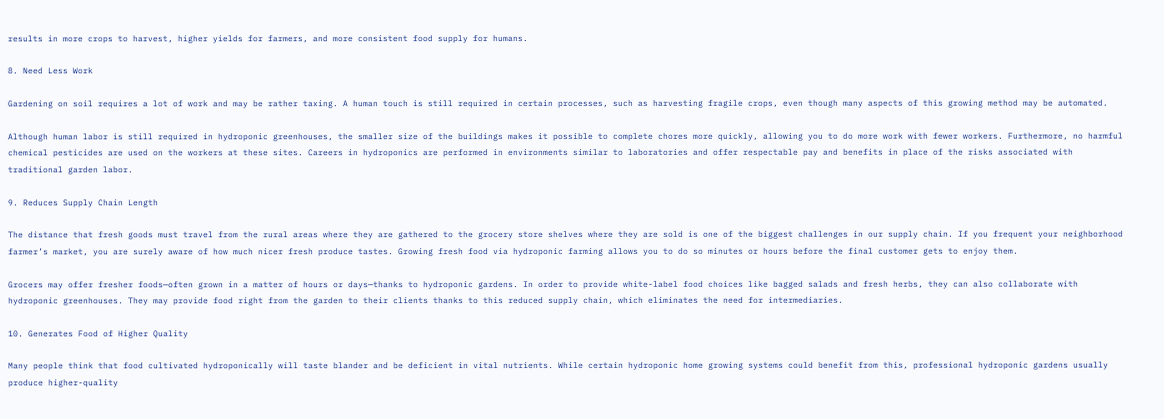results in more crops to harvest, higher yields for farmers, and more consistent food supply for humans.

8. Need Less Work

Gardening on soil requires a lot of work and may be rather taxing. A human touch is still required in certain processes, such as harvesting fragile crops, even though many aspects of this growing method may be automated.

Although human labor is still required in hydroponic greenhouses, the smaller size of the buildings makes it possible to complete chores more quickly, allowing you to do more work with fewer workers. Furthermore, no harmful chemical pesticides are used on the workers at these sites. Careers in hydroponics are performed in environments similar to laboratories and offer respectable pay and benefits in place of the risks associated with traditional garden labor.

9. Reduces Supply Chain Length

The distance that fresh goods must travel from the rural areas where they are gathered to the grocery store shelves where they are sold is one of the biggest challenges in our supply chain. If you frequent your neighborhood farmer’s market, you are surely aware of how much nicer fresh produce tastes. Growing fresh food via hydroponic farming allows you to do so minutes or hours before the final customer gets to enjoy them.

Grocers may offer fresher foods—often grown in a matter of hours or days—thanks to hydroponic gardens. In order to provide white-label food choices like bagged salads and fresh herbs, they can also collaborate with hydroponic greenhouses. They may provide food right from the garden to their clients thanks to this reduced supply chain, which eliminates the need for intermediaries.

10. Generates Food of Higher Quality

Many people think that food cultivated hydroponically will taste blander and be deficient in vital nutrients. While certain hydroponic home growing systems could benefit from this, professional hydroponic gardens usually produce higher-quality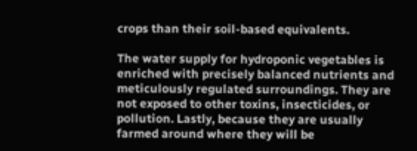crops than their soil-based equivalents.

The water supply for hydroponic vegetables is enriched with precisely balanced nutrients and meticulously regulated surroundings. They are not exposed to other toxins, insecticides, or pollution. Lastly, because they are usually farmed around where they will be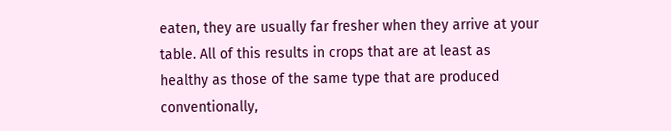eaten, they are usually far fresher when they arrive at your table. All of this results in crops that are at least as healthy as those of the same type that are produced conventionally,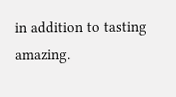in addition to tasting amazing.